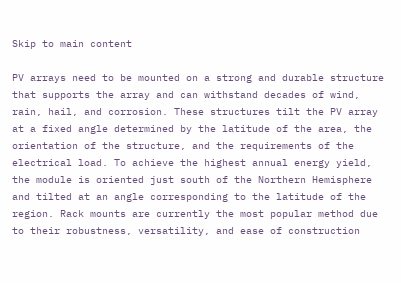Skip to main content

PV arrays need to be mounted on a strong and durable structure that supports the array and can withstand decades of wind, rain, hail, and corrosion. These structures tilt the PV array at a fixed angle determined by the latitude of the area, the orientation of the structure, and the requirements of the electrical load. To achieve the highest annual energy yield, the module is oriented just south of the Northern Hemisphere and tilted at an angle corresponding to the latitude of the region. Rack mounts are currently the most popular method due to their robustness, versatility, and ease of construction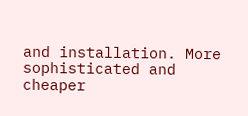and installation. More sophisticated and cheaper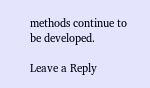methods continue to be developed.

Leave a Reply